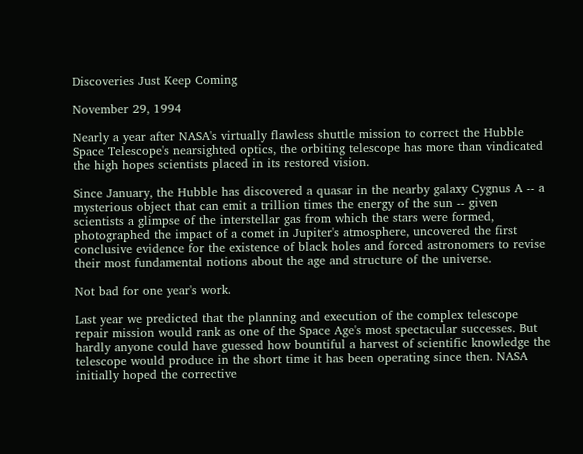Discoveries Just Keep Coming

November 29, 1994

Nearly a year after NASA's virtually flawless shuttle mission to correct the Hubble Space Telescope's nearsighted optics, the orbiting telescope has more than vindicated the high hopes scientists placed in its restored vision.

Since January, the Hubble has discovered a quasar in the nearby galaxy Cygnus A -- a mysterious object that can emit a trillion times the energy of the sun -- given scientists a glimpse of the interstellar gas from which the stars were formed, photographed the impact of a comet in Jupiter's atmosphere, uncovered the first conclusive evidence for the existence of black holes and forced astronomers to revise their most fundamental notions about the age and structure of the universe.

Not bad for one year's work.

Last year we predicted that the planning and execution of the complex telescope repair mission would rank as one of the Space Age's most spectacular successes. But hardly anyone could have guessed how bountiful a harvest of scientific knowledge the telescope would produce in the short time it has been operating since then. NASA initially hoped the corrective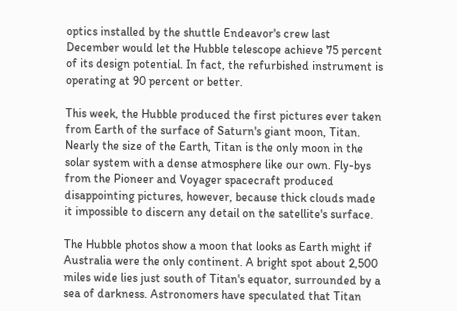optics installed by the shuttle Endeavor's crew last December would let the Hubble telescope achieve 75 percent of its design potential. In fact, the refurbished instrument is operating at 90 percent or better.

This week, the Hubble produced the first pictures ever taken from Earth of the surface of Saturn's giant moon, Titan. Nearly the size of the Earth, Titan is the only moon in the solar system with a dense atmosphere like our own. Fly-bys from the Pioneer and Voyager spacecraft produced disappointing pictures, however, because thick clouds made it impossible to discern any detail on the satellite's surface.

The Hubble photos show a moon that looks as Earth might if Australia were the only continent. A bright spot about 2,500 miles wide lies just south of Titan's equator, surrounded by a sea of darkness. Astronomers have speculated that Titan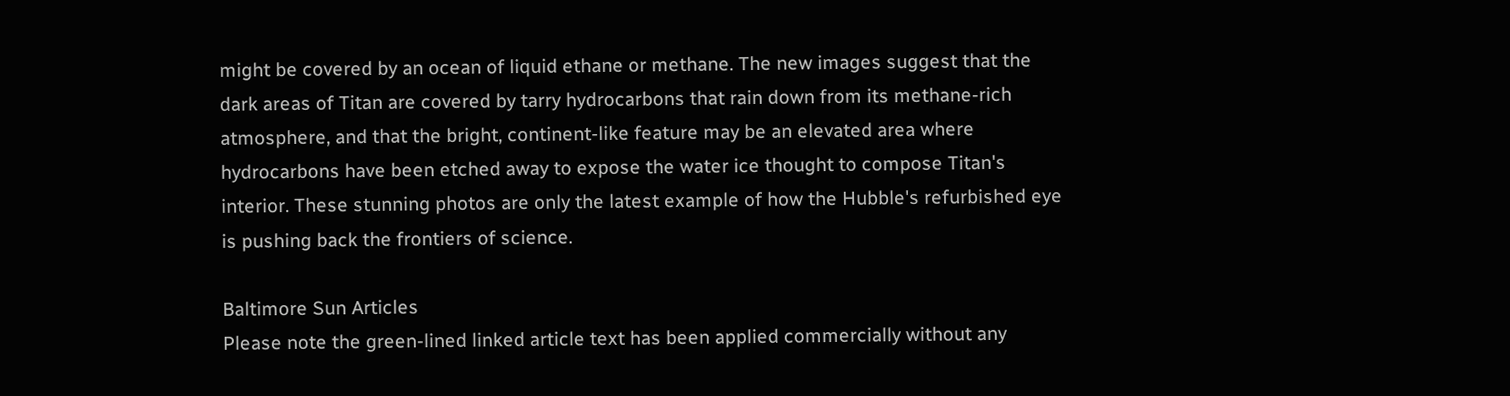might be covered by an ocean of liquid ethane or methane. The new images suggest that the dark areas of Titan are covered by tarry hydrocarbons that rain down from its methane-rich atmosphere, and that the bright, continent-like feature may be an elevated area where hydrocarbons have been etched away to expose the water ice thought to compose Titan's interior. These stunning photos are only the latest example of how the Hubble's refurbished eye is pushing back the frontiers of science.

Baltimore Sun Articles
Please note the green-lined linked article text has been applied commercially without any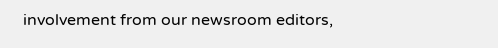involvement from our newsroom editors,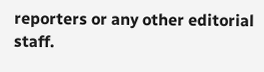reporters or any other editorial staff.